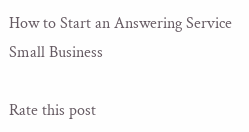How to Start an Answering Service Small Business

Rate this post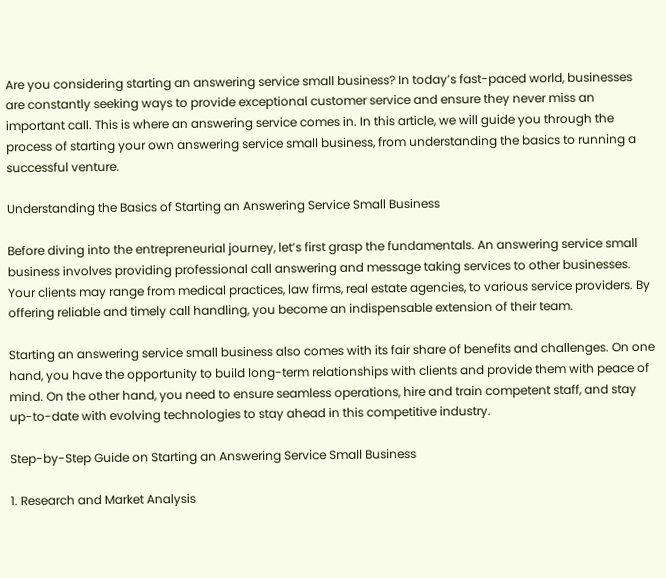Are you considering starting an answering service small business? In today’s fast-paced world, businesses are constantly seeking ways to provide exceptional customer service and ensure they never miss an important call. This is where an answering service comes in. In this article, we will guide you through the process of starting your own answering service small business, from understanding the basics to running a successful venture.

Understanding the Basics of Starting an Answering Service Small Business

Before diving into the entrepreneurial journey, let’s first grasp the fundamentals. An answering service small business involves providing professional call answering and message taking services to other businesses. Your clients may range from medical practices, law firms, real estate agencies, to various service providers. By offering reliable and timely call handling, you become an indispensable extension of their team.

Starting an answering service small business also comes with its fair share of benefits and challenges. On one hand, you have the opportunity to build long-term relationships with clients and provide them with peace of mind. On the other hand, you need to ensure seamless operations, hire and train competent staff, and stay up-to-date with evolving technologies to stay ahead in this competitive industry.

Step-by-Step Guide on Starting an Answering Service Small Business

1. Research and Market Analysis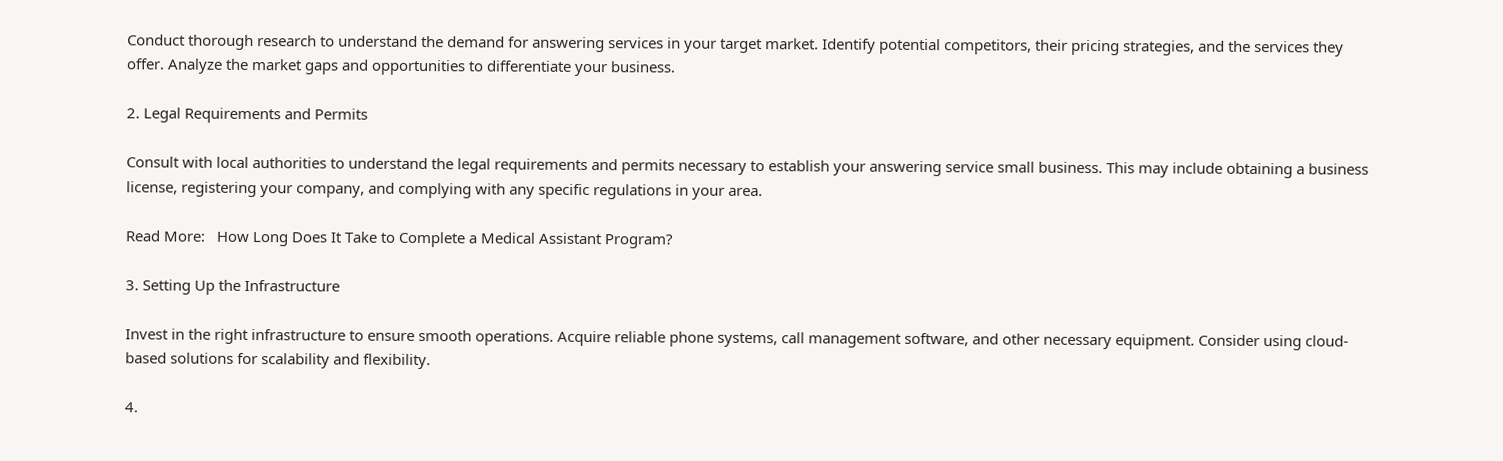Conduct thorough research to understand the demand for answering services in your target market. Identify potential competitors, their pricing strategies, and the services they offer. Analyze the market gaps and opportunities to differentiate your business.

2. Legal Requirements and Permits

Consult with local authorities to understand the legal requirements and permits necessary to establish your answering service small business. This may include obtaining a business license, registering your company, and complying with any specific regulations in your area.

Read More:   How Long Does It Take to Complete a Medical Assistant Program?

3. Setting Up the Infrastructure

Invest in the right infrastructure to ensure smooth operations. Acquire reliable phone systems, call management software, and other necessary equipment. Consider using cloud-based solutions for scalability and flexibility.

4.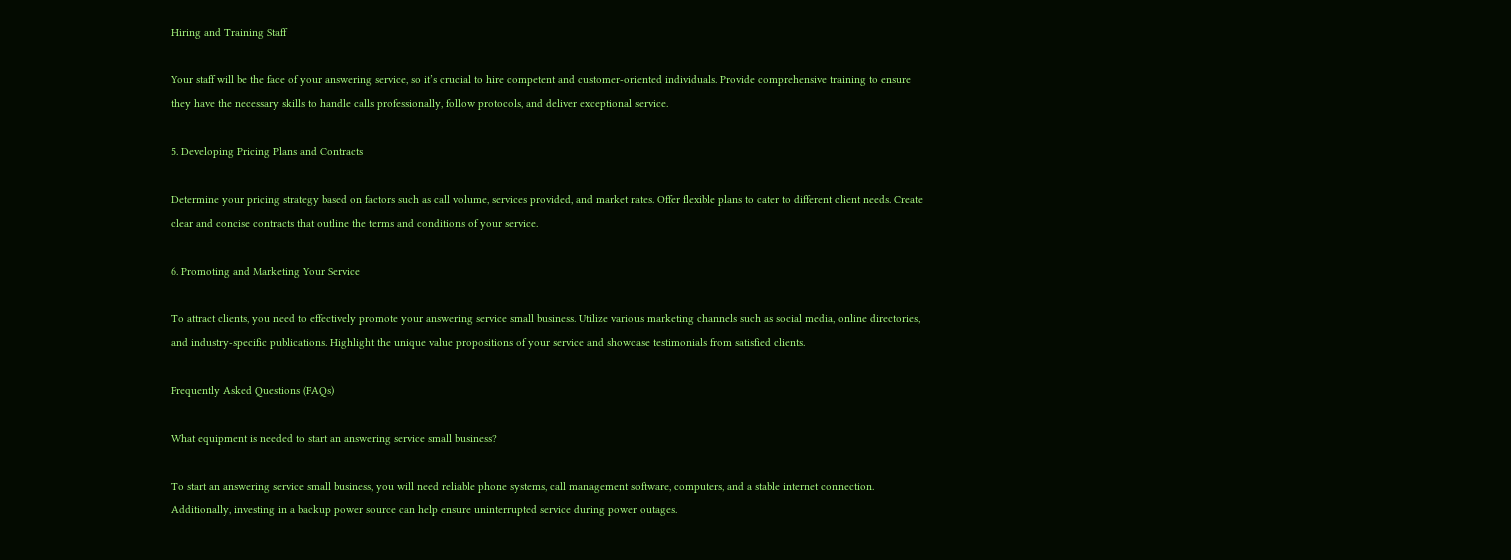Hiring and Training Staff

Your staff will be the face of your answering service, so it’s crucial to hire competent and customer-oriented individuals. Provide comprehensive training to ensure they have the necessary skills to handle calls professionally, follow protocols, and deliver exceptional service.

5. Developing Pricing Plans and Contracts

Determine your pricing strategy based on factors such as call volume, services provided, and market rates. Offer flexible plans to cater to different client needs. Create clear and concise contracts that outline the terms and conditions of your service.

6. Promoting and Marketing Your Service

To attract clients, you need to effectively promote your answering service small business. Utilize various marketing channels such as social media, online directories, and industry-specific publications. Highlight the unique value propositions of your service and showcase testimonials from satisfied clients.

Frequently Asked Questions (FAQs)

What equipment is needed to start an answering service small business?

To start an answering service small business, you will need reliable phone systems, call management software, computers, and a stable internet connection. Additionally, investing in a backup power source can help ensure uninterrupted service during power outages.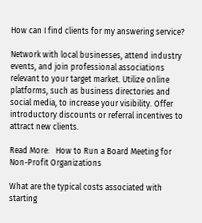How can I find clients for my answering service?

Network with local businesses, attend industry events, and join professional associations relevant to your target market. Utilize online platforms, such as business directories and social media, to increase your visibility. Offer introductory discounts or referral incentives to attract new clients.

Read More:   How to Run a Board Meeting for Non-Profit Organizations

What are the typical costs associated with starting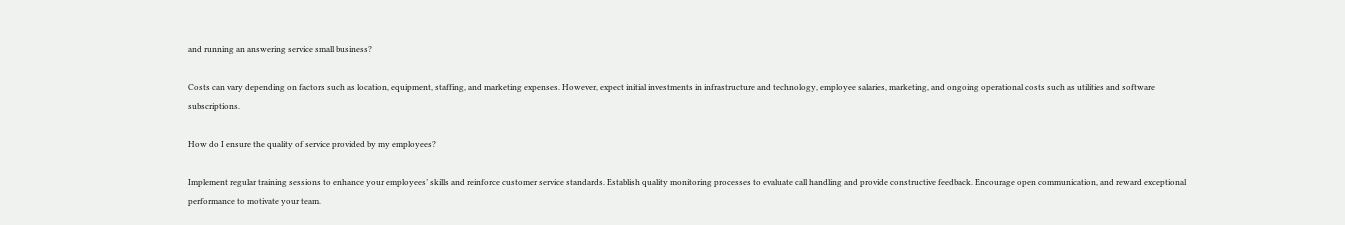and running an answering service small business?

Costs can vary depending on factors such as location, equipment, staffing, and marketing expenses. However, expect initial investments in infrastructure and technology, employee salaries, marketing, and ongoing operational costs such as utilities and software subscriptions.

How do I ensure the quality of service provided by my employees?

Implement regular training sessions to enhance your employees’ skills and reinforce customer service standards. Establish quality monitoring processes to evaluate call handling and provide constructive feedback. Encourage open communication, and reward exceptional performance to motivate your team.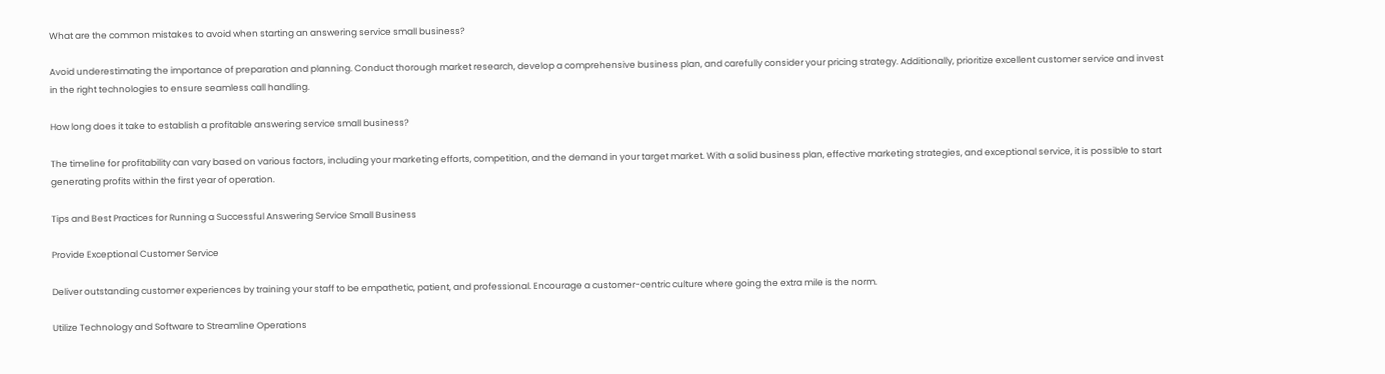What are the common mistakes to avoid when starting an answering service small business?

Avoid underestimating the importance of preparation and planning. Conduct thorough market research, develop a comprehensive business plan, and carefully consider your pricing strategy. Additionally, prioritize excellent customer service and invest in the right technologies to ensure seamless call handling.

How long does it take to establish a profitable answering service small business?

The timeline for profitability can vary based on various factors, including your marketing efforts, competition, and the demand in your target market. With a solid business plan, effective marketing strategies, and exceptional service, it is possible to start generating profits within the first year of operation.

Tips and Best Practices for Running a Successful Answering Service Small Business

Provide Exceptional Customer Service

Deliver outstanding customer experiences by training your staff to be empathetic, patient, and professional. Encourage a customer-centric culture where going the extra mile is the norm.

Utilize Technology and Software to Streamline Operations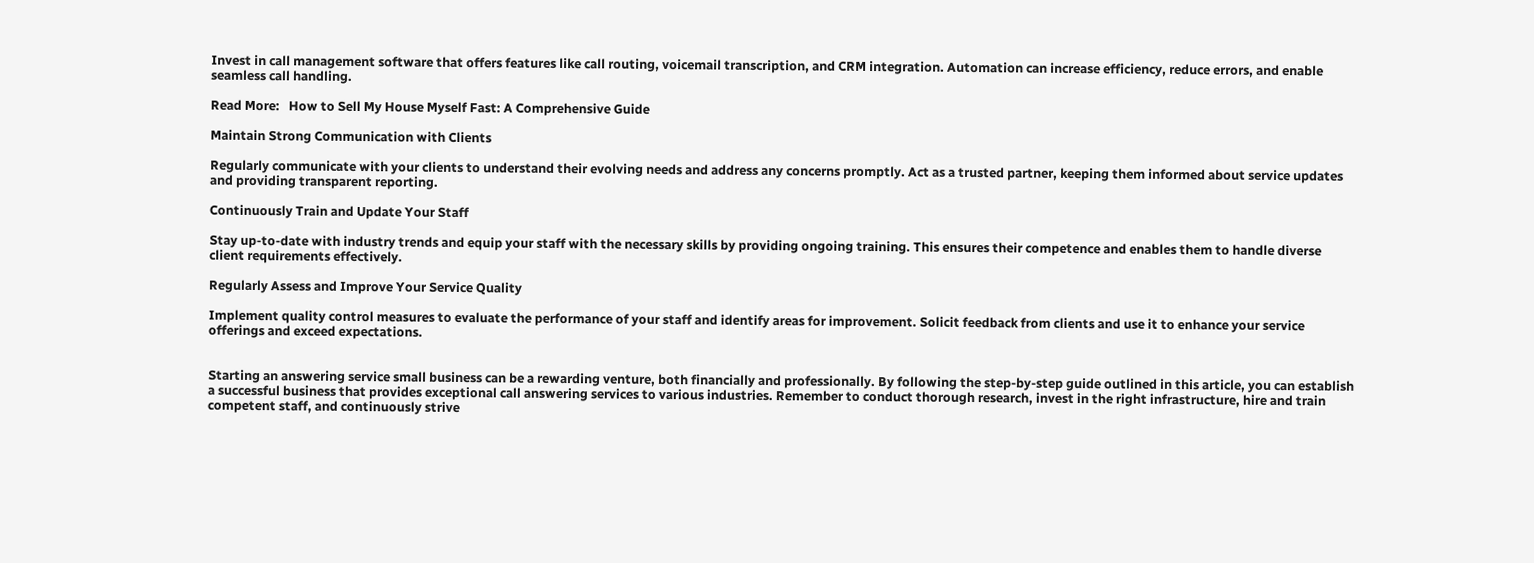Invest in call management software that offers features like call routing, voicemail transcription, and CRM integration. Automation can increase efficiency, reduce errors, and enable seamless call handling.

Read More:   How to Sell My House Myself Fast: A Comprehensive Guide

Maintain Strong Communication with Clients

Regularly communicate with your clients to understand their evolving needs and address any concerns promptly. Act as a trusted partner, keeping them informed about service updates and providing transparent reporting.

Continuously Train and Update Your Staff

Stay up-to-date with industry trends and equip your staff with the necessary skills by providing ongoing training. This ensures their competence and enables them to handle diverse client requirements effectively.

Regularly Assess and Improve Your Service Quality

Implement quality control measures to evaluate the performance of your staff and identify areas for improvement. Solicit feedback from clients and use it to enhance your service offerings and exceed expectations.


Starting an answering service small business can be a rewarding venture, both financially and professionally. By following the step-by-step guide outlined in this article, you can establish a successful business that provides exceptional call answering services to various industries. Remember to conduct thorough research, invest in the right infrastructure, hire and train competent staff, and continuously strive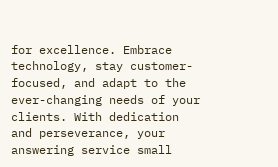for excellence. Embrace technology, stay customer-focused, and adapt to the ever-changing needs of your clients. With dedication and perseverance, your answering service small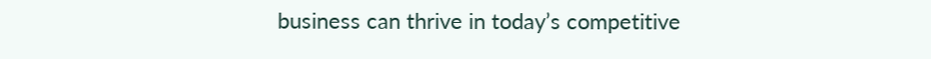business can thrive in today’s competitive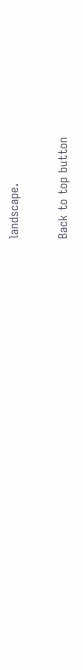landscape.

Back to top button